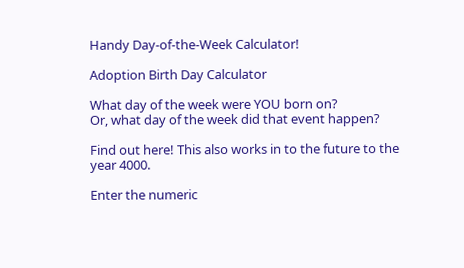Handy Day-of-the-Week Calculator!

Adoption Birth Day Calculator

What day of the week were YOU born on?
Or, what day of the week did that event happen?

Find out here! This also works in to the future to the year 4000.

Enter the numeric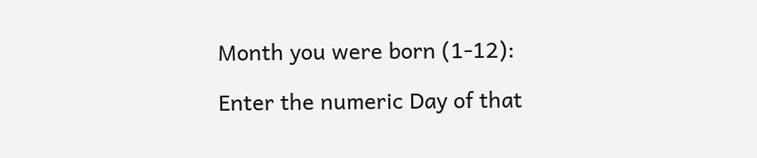Month you were born (1-12):

Enter the numeric Day of that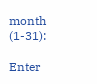month (1-31):

Enter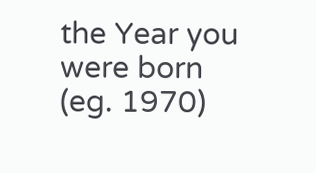the Year you were born (eg. 1970)